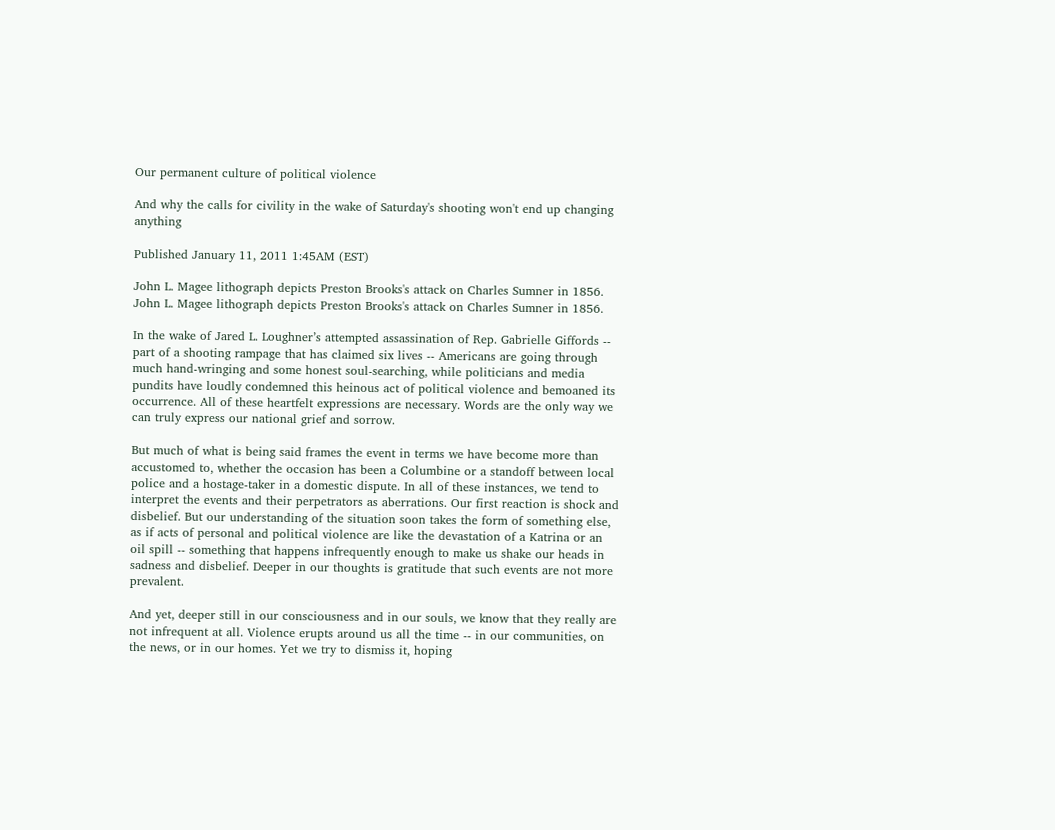Our permanent culture of political violence

And why the calls for civility in the wake of Saturday's shooting won't end up changing anything

Published January 11, 2011 1:45AM (EST)

John L. Magee lithograph depicts Preston Brooks's attack on Charles Sumner in 1856.
John L. Magee lithograph depicts Preston Brooks's attack on Charles Sumner in 1856.

In the wake of Jared L. Loughner’s attempted assassination of Rep. Gabrielle Giffords -- part of a shooting rampage that has claimed six lives -- Americans are going through much hand-wringing and some honest soul-searching, while politicians and media pundits have loudly condemned this heinous act of political violence and bemoaned its occurrence. All of these heartfelt expressions are necessary. Words are the only way we can truly express our national grief and sorrow.

But much of what is being said frames the event in terms we have become more than accustomed to, whether the occasion has been a Columbine or a standoff between local police and a hostage-taker in a domestic dispute. In all of these instances, we tend to interpret the events and their perpetrators as aberrations. Our first reaction is shock and disbelief. But our understanding of the situation soon takes the form of something else, as if acts of personal and political violence are like the devastation of a Katrina or an oil spill -- something that happens infrequently enough to make us shake our heads in sadness and disbelief. Deeper in our thoughts is gratitude that such events are not more prevalent.

And yet, deeper still in our consciousness and in our souls, we know that they really are not infrequent at all. Violence erupts around us all the time -- in our communities, on the news, or in our homes. Yet we try to dismiss it, hoping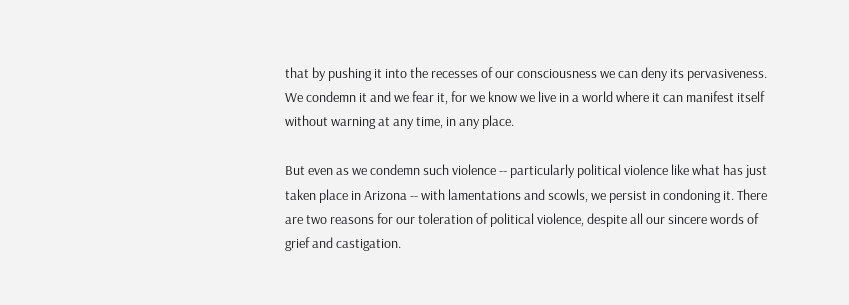that by pushing it into the recesses of our consciousness we can deny its pervasiveness. We condemn it and we fear it, for we know we live in a world where it can manifest itself without warning at any time, in any place.

But even as we condemn such violence -- particularly political violence like what has just taken place in Arizona -- with lamentations and scowls, we persist in condoning it. There are two reasons for our toleration of political violence, despite all our sincere words of grief and castigation.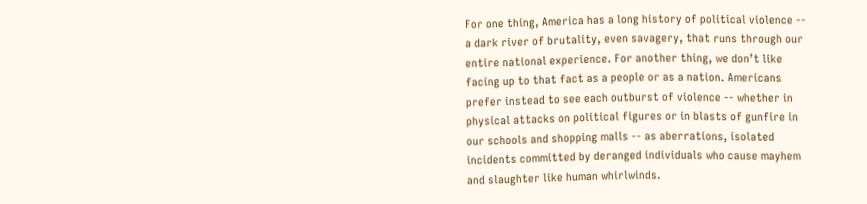For one thing, America has a long history of political violence -- a dark river of brutality, even savagery, that runs through our entire national experience. For another thing, we don’t like facing up to that fact as a people or as a nation. Americans prefer instead to see each outburst of violence -- whether in physical attacks on political figures or in blasts of gunfire in our schools and shopping malls -- as aberrations, isolated incidents committed by deranged individuals who cause mayhem and slaughter like human whirlwinds.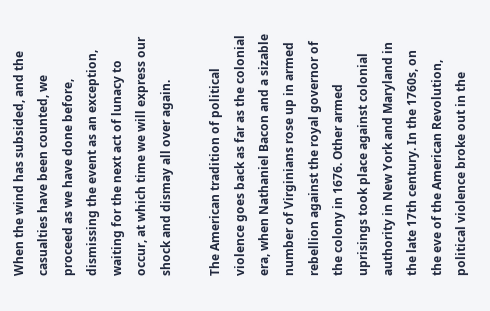When the wind has subsided, and the casualties have been counted, we proceed as we have done before, dismissing the event as an exception, waiting for the next act of lunacy to occur, at which time we will express our shock and dismay all over again.

The American tradition of political violence goes back as far as the colonial era, when Nathaniel Bacon and a sizable number of Virginians rose up in armed rebellion against the royal governor of the colony in 1676. Other armed uprisings took place against colonial authority in New York and Maryland in the late 17th century. In the 1760s, on the eve of the American Revolution, political violence broke out in the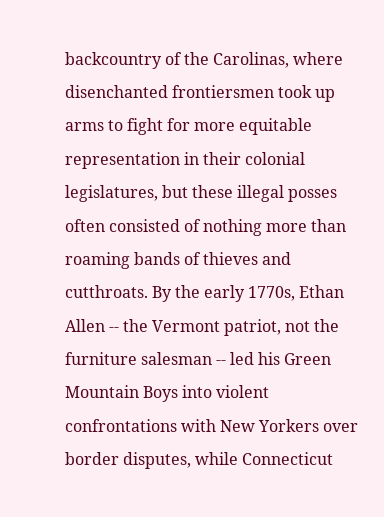backcountry of the Carolinas, where disenchanted frontiersmen took up arms to fight for more equitable representation in their colonial legislatures, but these illegal posses often consisted of nothing more than roaming bands of thieves and cutthroats. By the early 1770s, Ethan Allen -- the Vermont patriot, not the furniture salesman -- led his Green Mountain Boys into violent confrontations with New Yorkers over border disputes, while Connecticut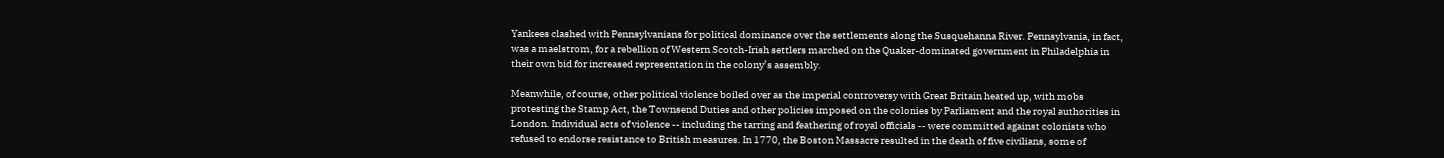Yankees clashed with Pennsylvanians for political dominance over the settlements along the Susquehanna River. Pennsylvania, in fact, was a maelstrom, for a rebellion of Western Scotch-Irish settlers marched on the Quaker-dominated government in Philadelphia in their own bid for increased representation in the colony’s assembly.

Meanwhile, of course, other political violence boiled over as the imperial controversy with Great Britain heated up, with mobs protesting the Stamp Act, the Townsend Duties and other policies imposed on the colonies by Parliament and the royal authorities in London. Individual acts of violence -- including the tarring and feathering of royal officials -- were committed against colonists who refused to endorse resistance to British measures. In 1770, the Boston Massacre resulted in the death of five civilians, some of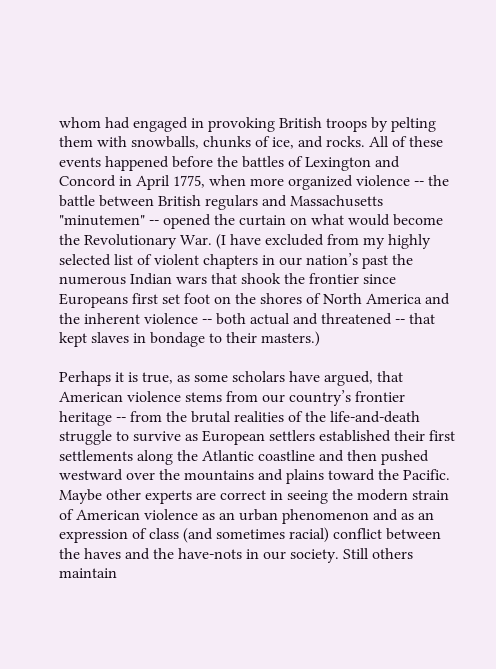whom had engaged in provoking British troops by pelting them with snowballs, chunks of ice, and rocks. All of these events happened before the battles of Lexington and Concord in April 1775, when more organized violence -- the battle between British regulars and Massachusetts "minutemen" -- opened the curtain on what would become the Revolutionary War. (I have excluded from my highly selected list of violent chapters in our nation’s past the numerous Indian wars that shook the frontier since Europeans first set foot on the shores of North America and the inherent violence -- both actual and threatened -- that kept slaves in bondage to their masters.)

Perhaps it is true, as some scholars have argued, that American violence stems from our country’s frontier heritage -- from the brutal realities of the life-and-death struggle to survive as European settlers established their first settlements along the Atlantic coastline and then pushed westward over the mountains and plains toward the Pacific. Maybe other experts are correct in seeing the modern strain of American violence as an urban phenomenon and as an expression of class (and sometimes racial) conflict between the haves and the have-nots in our society. Still others maintain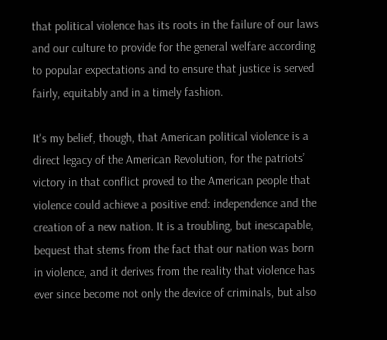that political violence has its roots in the failure of our laws and our culture to provide for the general welfare according to popular expectations and to ensure that justice is served fairly, equitably and in a timely fashion.

It's my belief, though, that American political violence is a direct legacy of the American Revolution, for the patriots’ victory in that conflict proved to the American people that violence could achieve a positive end: independence and the creation of a new nation. It is a troubling, but inescapable, bequest that stems from the fact that our nation was born in violence, and it derives from the reality that violence has ever since become not only the device of criminals, but also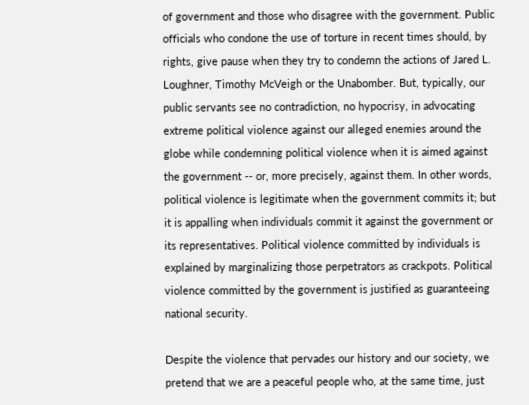of government and those who disagree with the government. Public officials who condone the use of torture in recent times should, by rights, give pause when they try to condemn the actions of Jared L. Loughner, Timothy McVeigh or the Unabomber. But, typically, our public servants see no contradiction, no hypocrisy, in advocating extreme political violence against our alleged enemies around the globe while condemning political violence when it is aimed against the government -- or, more precisely, against them. In other words, political violence is legitimate when the government commits it; but it is appalling when individuals commit it against the government or its representatives. Political violence committed by individuals is explained by marginalizing those perpetrators as crackpots. Political violence committed by the government is justified as guaranteeing national security.

Despite the violence that pervades our history and our society, we pretend that we are a peaceful people who, at the same time, just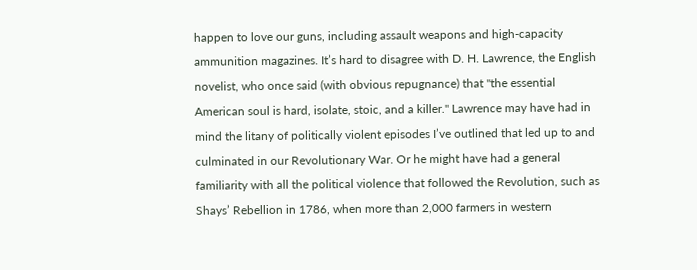happen to love our guns, including assault weapons and high-capacity ammunition magazines. It’s hard to disagree with D. H. Lawrence, the English novelist, who once said (with obvious repugnance) that "the essential American soul is hard, isolate, stoic, and a killer." Lawrence may have had in mind the litany of politically violent episodes I’ve outlined that led up to and culminated in our Revolutionary War. Or he might have had a general familiarity with all the political violence that followed the Revolution, such as Shays’ Rebellion in 1786, when more than 2,000 farmers in western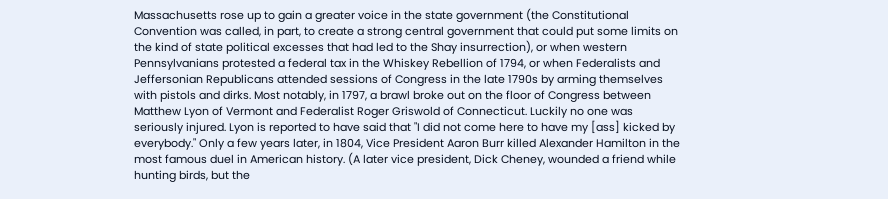Massachusetts rose up to gain a greater voice in the state government (the Constitutional Convention was called, in part, to create a strong central government that could put some limits on the kind of state political excesses that had led to the Shay insurrection), or when western Pennsylvanians protested a federal tax in the Whiskey Rebellion of 1794, or when Federalists and Jeffersonian Republicans attended sessions of Congress in the late 1790s by arming themselves with pistols and dirks. Most notably, in 1797, a brawl broke out on the floor of Congress between Matthew Lyon of Vermont and Federalist Roger Griswold of Connecticut. Luckily no one was seriously injured. Lyon is reported to have said that "I did not come here to have my [ass] kicked by everybody." Only a few years later, in 1804, Vice President Aaron Burr killed Alexander Hamilton in the most famous duel in American history. (A later vice president, Dick Cheney, wounded a friend while hunting birds, but the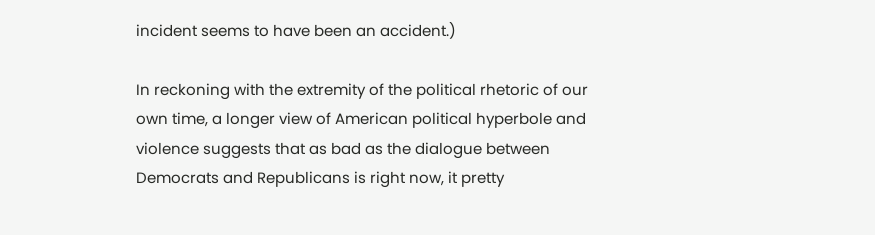incident seems to have been an accident.)

In reckoning with the extremity of the political rhetoric of our own time, a longer view of American political hyperbole and violence suggests that as bad as the dialogue between Democrats and Republicans is right now, it pretty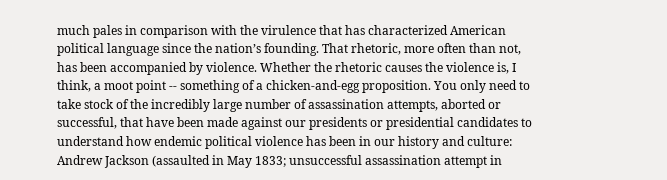much pales in comparison with the virulence that has characterized American political language since the nation’s founding. That rhetoric, more often than not, has been accompanied by violence. Whether the rhetoric causes the violence is, I think, a moot point -- something of a chicken-and-egg proposition. You only need to take stock of the incredibly large number of assassination attempts, aborted or successful, that have been made against our presidents or presidential candidates to understand how endemic political violence has been in our history and culture: Andrew Jackson (assaulted in May 1833; unsuccessful assassination attempt in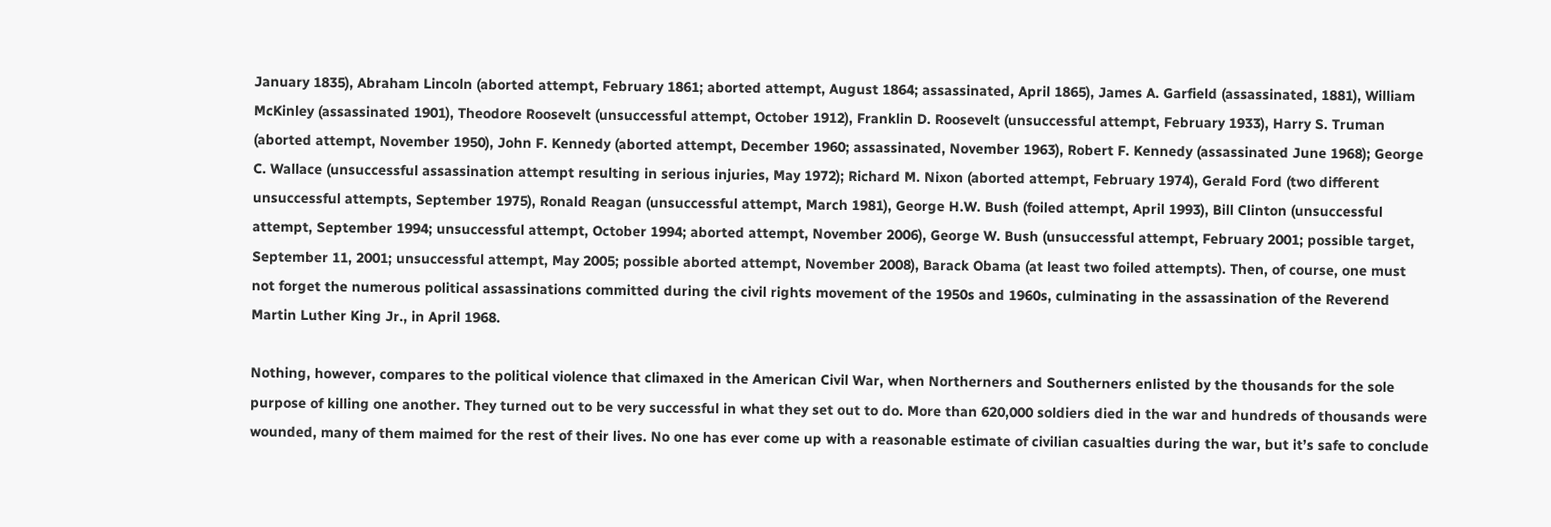January 1835), Abraham Lincoln (aborted attempt, February 1861; aborted attempt, August 1864; assassinated, April 1865), James A. Garfield (assassinated, 1881), William McKinley (assassinated 1901), Theodore Roosevelt (unsuccessful attempt, October 1912), Franklin D. Roosevelt (unsuccessful attempt, February 1933), Harry S. Truman (aborted attempt, November 1950), John F. Kennedy (aborted attempt, December 1960; assassinated, November 1963), Robert F. Kennedy (assassinated June 1968); George C. Wallace (unsuccessful assassination attempt resulting in serious injuries, May 1972); Richard M. Nixon (aborted attempt, February 1974), Gerald Ford (two different unsuccessful attempts, September 1975), Ronald Reagan (unsuccessful attempt, March 1981), George H.W. Bush (foiled attempt, April 1993), Bill Clinton (unsuccessful attempt, September 1994; unsuccessful attempt, October 1994; aborted attempt, November 2006), George W. Bush (unsuccessful attempt, February 2001; possible target, September 11, 2001; unsuccessful attempt, May 2005; possible aborted attempt, November 2008), Barack Obama (at least two foiled attempts). Then, of course, one must not forget the numerous political assassinations committed during the civil rights movement of the 1950s and 1960s, culminating in the assassination of the Reverend Martin Luther King Jr., in April 1968.

Nothing, however, compares to the political violence that climaxed in the American Civil War, when Northerners and Southerners enlisted by the thousands for the sole purpose of killing one another. They turned out to be very successful in what they set out to do. More than 620,000 soldiers died in the war and hundreds of thousands were wounded, many of them maimed for the rest of their lives. No one has ever come up with a reasonable estimate of civilian casualties during the war, but it’s safe to conclude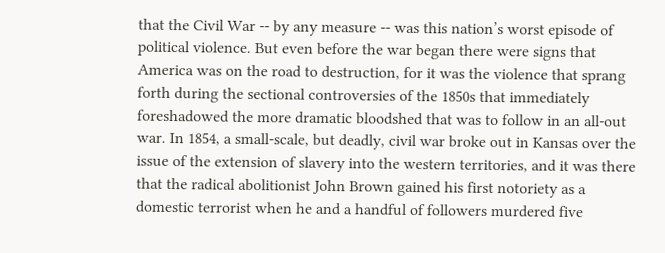that the Civil War -- by any measure -- was this nation’s worst episode of political violence. But even before the war began there were signs that America was on the road to destruction, for it was the violence that sprang forth during the sectional controversies of the 1850s that immediately foreshadowed the more dramatic bloodshed that was to follow in an all-out war. In 1854, a small-scale, but deadly, civil war broke out in Kansas over the issue of the extension of slavery into the western territories, and it was there that the radical abolitionist John Brown gained his first notoriety as a domestic terrorist when he and a handful of followers murdered five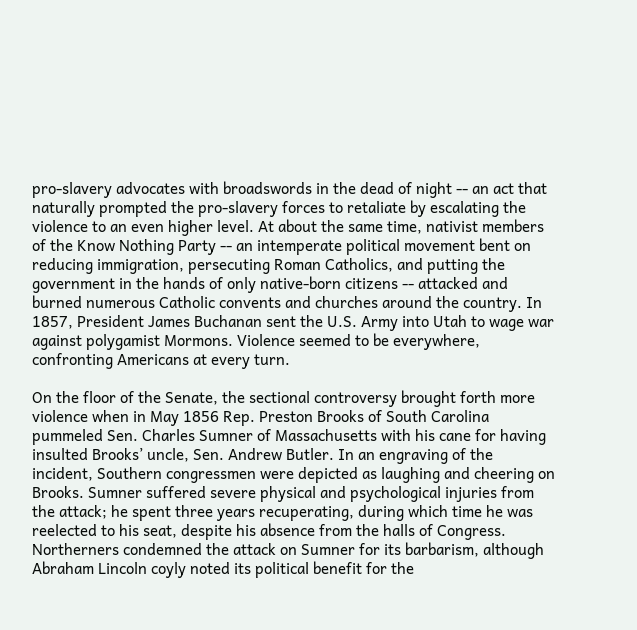pro-slavery advocates with broadswords in the dead of night -- an act that naturally prompted the pro-slavery forces to retaliate by escalating the violence to an even higher level. At about the same time, nativist members of the Know Nothing Party -- an intemperate political movement bent on reducing immigration, persecuting Roman Catholics, and putting the government in the hands of only native-born citizens -- attacked and burned numerous Catholic convents and churches around the country. In 1857, President James Buchanan sent the U.S. Army into Utah to wage war against polygamist Mormons. Violence seemed to be everywhere, confronting Americans at every turn.

On the floor of the Senate, the sectional controversy brought forth more violence when in May 1856 Rep. Preston Brooks of South Carolina pummeled Sen. Charles Sumner of Massachusetts with his cane for having insulted Brooks’ uncle, Sen. Andrew Butler. In an engraving of the incident, Southern congressmen were depicted as laughing and cheering on Brooks. Sumner suffered severe physical and psychological injuries from the attack; he spent three years recuperating, during which time he was reelected to his seat, despite his absence from the halls of Congress. Northerners condemned the attack on Sumner for its barbarism, although Abraham Lincoln coyly noted its political benefit for the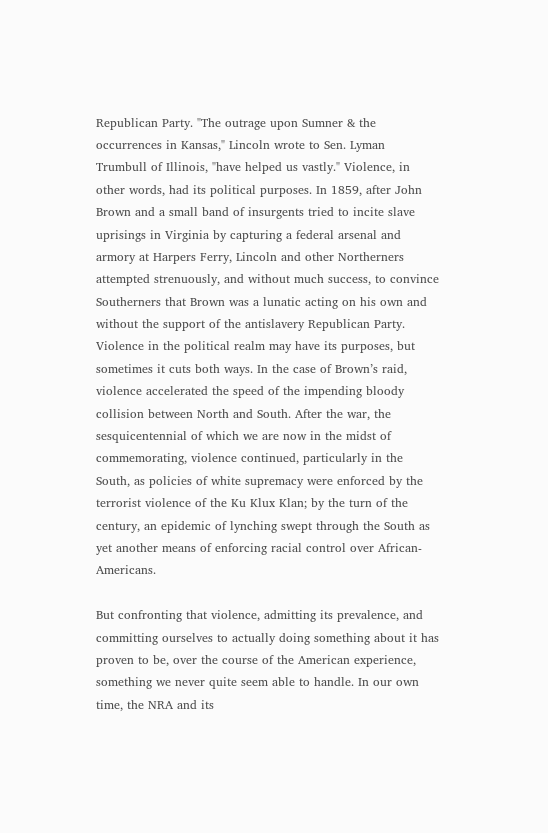Republican Party. "The outrage upon Sumner & the occurrences in Kansas," Lincoln wrote to Sen. Lyman Trumbull of Illinois, "have helped us vastly." Violence, in other words, had its political purposes. In 1859, after John Brown and a small band of insurgents tried to incite slave uprisings in Virginia by capturing a federal arsenal and armory at Harpers Ferry, Lincoln and other Northerners attempted strenuously, and without much success, to convince Southerners that Brown was a lunatic acting on his own and without the support of the antislavery Republican Party. Violence in the political realm may have its purposes, but sometimes it cuts both ways. In the case of Brown’s raid, violence accelerated the speed of the impending bloody collision between North and South. After the war, the sesquicentennial of which we are now in the midst of commemorating, violence continued, particularly in the South, as policies of white supremacy were enforced by the terrorist violence of the Ku Klux Klan; by the turn of the century, an epidemic of lynching swept through the South as yet another means of enforcing racial control over African-Americans.

But confronting that violence, admitting its prevalence, and committing ourselves to actually doing something about it has proven to be, over the course of the American experience, something we never quite seem able to handle. In our own time, the NRA and its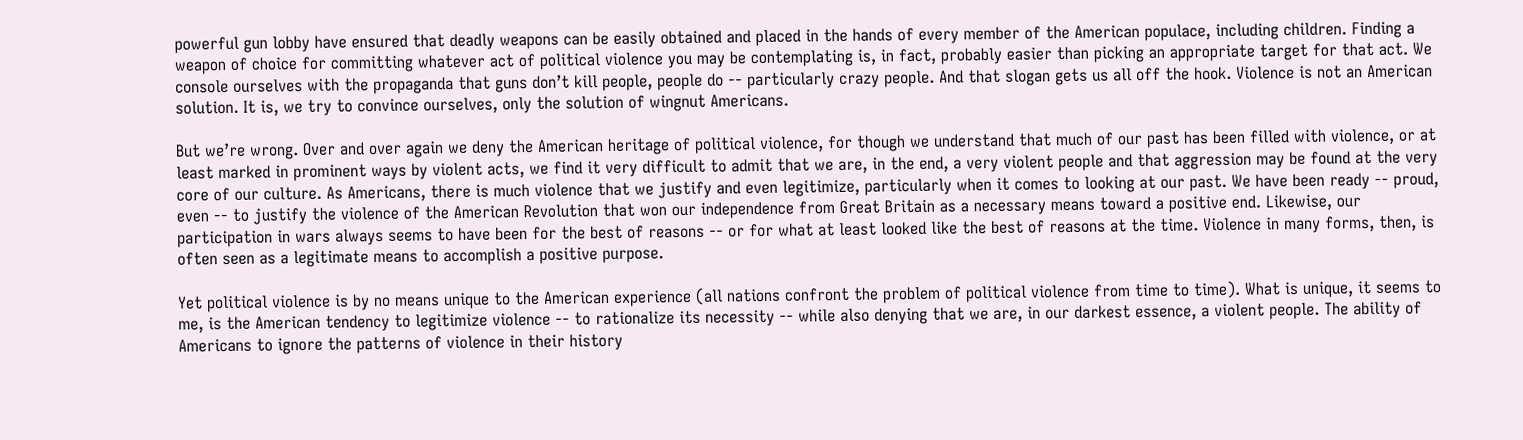powerful gun lobby have ensured that deadly weapons can be easily obtained and placed in the hands of every member of the American populace, including children. Finding a weapon of choice for committing whatever act of political violence you may be contemplating is, in fact, probably easier than picking an appropriate target for that act. We console ourselves with the propaganda that guns don’t kill people, people do -- particularly crazy people. And that slogan gets us all off the hook. Violence is not an American solution. It is, we try to convince ourselves, only the solution of wingnut Americans.

But we’re wrong. Over and over again we deny the American heritage of political violence, for though we understand that much of our past has been filled with violence, or at least marked in prominent ways by violent acts, we find it very difficult to admit that we are, in the end, a very violent people and that aggression may be found at the very core of our culture. As Americans, there is much violence that we justify and even legitimize, particularly when it comes to looking at our past. We have been ready -- proud, even -- to justify the violence of the American Revolution that won our independence from Great Britain as a necessary means toward a positive end. Likewise, our participation in wars always seems to have been for the best of reasons -- or for what at least looked like the best of reasons at the time. Violence in many forms, then, is often seen as a legitimate means to accomplish a positive purpose.

Yet political violence is by no means unique to the American experience (all nations confront the problem of political violence from time to time). What is unique, it seems to me, is the American tendency to legitimize violence -- to rationalize its necessity -- while also denying that we are, in our darkest essence, a violent people. The ability of Americans to ignore the patterns of violence in their history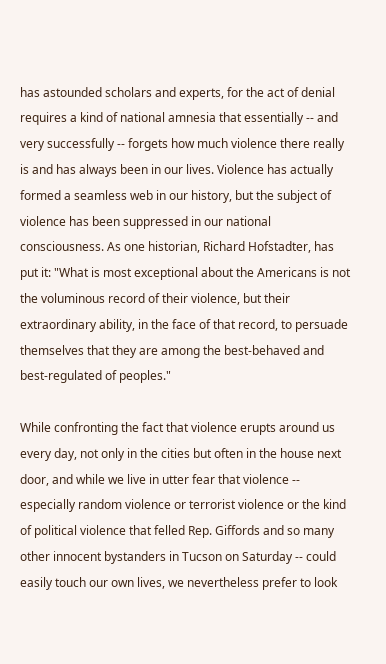has astounded scholars and experts, for the act of denial requires a kind of national amnesia that essentially -- and very successfully -- forgets how much violence there really is and has always been in our lives. Violence has actually formed a seamless web in our history, but the subject of violence has been suppressed in our national consciousness. As one historian, Richard Hofstadter, has put it: "What is most exceptional about the Americans is not the voluminous record of their violence, but their extraordinary ability, in the face of that record, to persuade themselves that they are among the best-behaved and best-regulated of peoples."

While confronting the fact that violence erupts around us every day, not only in the cities but often in the house next door, and while we live in utter fear that violence -- especially random violence or terrorist violence or the kind of political violence that felled Rep. Giffords and so many other innocent bystanders in Tucson on Saturday -- could easily touch our own lives, we nevertheless prefer to look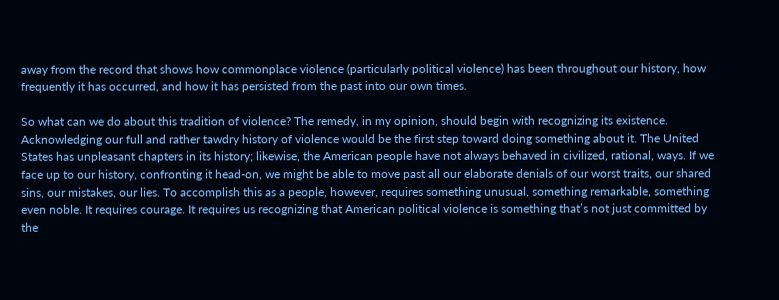away from the record that shows how commonplace violence (particularly political violence) has been throughout our history, how frequently it has occurred, and how it has persisted from the past into our own times.

So what can we do about this tradition of violence? The remedy, in my opinion, should begin with recognizing its existence. Acknowledging our full and rather tawdry history of violence would be the first step toward doing something about it. The United States has unpleasant chapters in its history; likewise, the American people have not always behaved in civilized, rational, ways. If we face up to our history, confronting it head-on, we might be able to move past all our elaborate denials of our worst traits, our shared sins, our mistakes, our lies. To accomplish this as a people, however, requires something unusual, something remarkable, something even noble. It requires courage. It requires us recognizing that American political violence is something that’s not just committed by the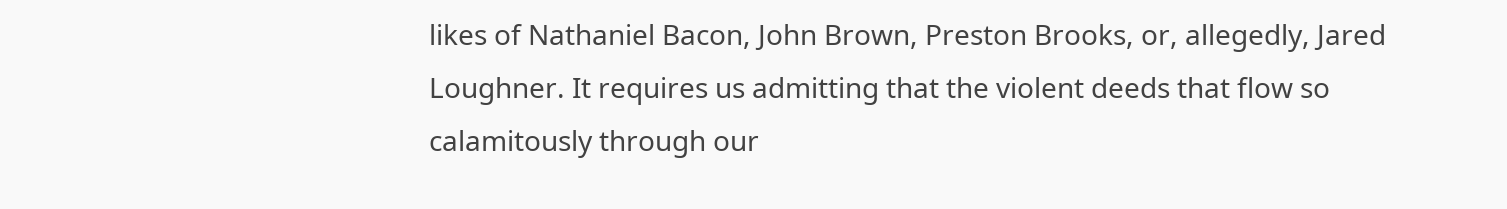likes of Nathaniel Bacon, John Brown, Preston Brooks, or, allegedly, Jared Loughner. It requires us admitting that the violent deeds that flow so calamitously through our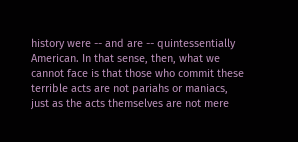history were -- and are -- quintessentially American. In that sense, then, what we cannot face is that those who commit these terrible acts are not pariahs or maniacs, just as the acts themselves are not mere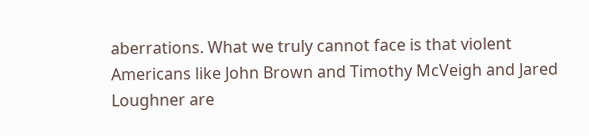aberrations. What we truly cannot face is that violent Americans like John Brown and Timothy McVeigh and Jared Loughner are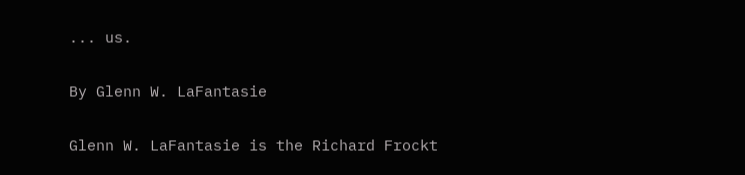... us.

By Glenn W. LaFantasie

Glenn W. LaFantasie is the Richard Frockt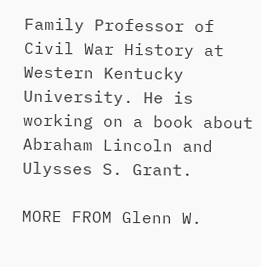Family Professor of Civil War History at Western Kentucky University. He is working on a book about Abraham Lincoln and Ulysses S. Grant.

MORE FROM Glenn W.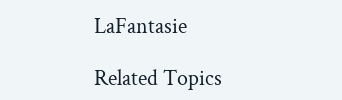LaFantasie

Related Topics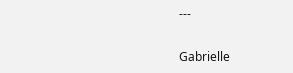---

Gabrielle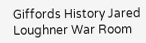Giffords History Jared Loughner War Room